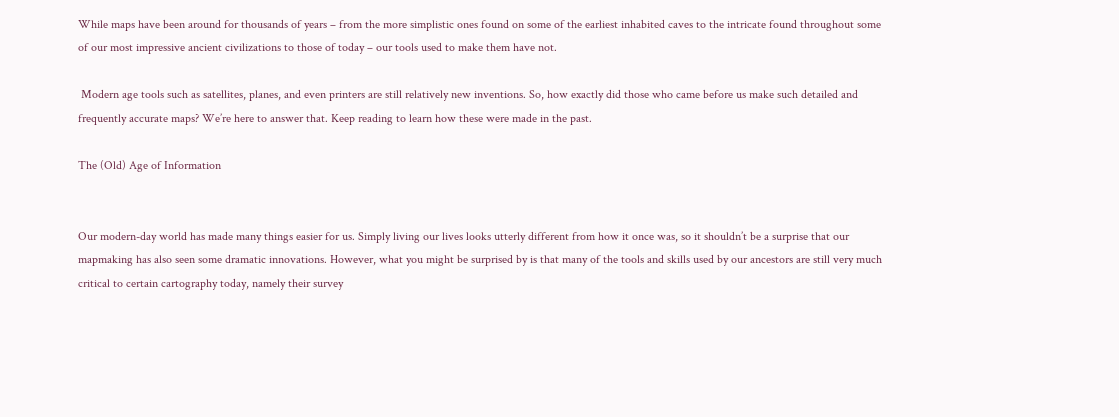While maps have been around for thousands of years – from the more simplistic ones found on some of the earliest inhabited caves to the intricate found throughout some of our most impressive ancient civilizations to those of today – our tools used to make them have not.

 Modern age tools such as satellites, planes, and even printers are still relatively new inventions. So, how exactly did those who came before us make such detailed and frequently accurate maps? We’re here to answer that. Keep reading to learn how these were made in the past.

The (Old) Age of Information


Our modern-day world has made many things easier for us. Simply living our lives looks utterly different from how it once was, so it shouldn’t be a surprise that our mapmaking has also seen some dramatic innovations. However, what you might be surprised by is that many of the tools and skills used by our ancestors are still very much critical to certain cartography today, namely their survey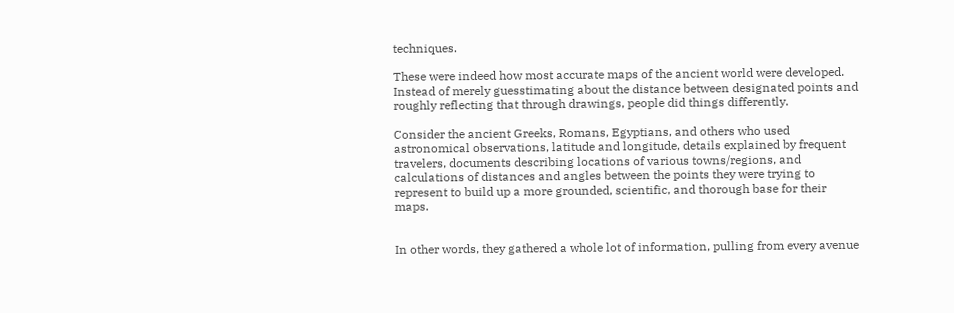techniques.

These were indeed how most accurate maps of the ancient world were developed. Instead of merely guesstimating about the distance between designated points and roughly reflecting that through drawings, people did things differently.

Consider the ancient Greeks, Romans, Egyptians, and others who used astronomical observations, latitude and longitude, details explained by frequent travelers, documents describing locations of various towns/regions, and calculations of distances and angles between the points they were trying to represent to build up a more grounded, scientific, and thorough base for their maps.


In other words, they gathered a whole lot of information, pulling from every avenue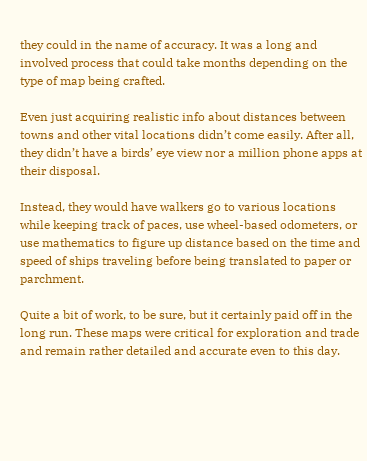they could in the name of accuracy. It was a long and involved process that could take months depending on the type of map being crafted.

Even just acquiring realistic info about distances between towns and other vital locations didn’t come easily. After all, they didn’t have a birds’ eye view nor a million phone apps at their disposal.

Instead, they would have walkers go to various locations while keeping track of paces, use wheel-based odometers, or use mathematics to figure up distance based on the time and speed of ships traveling before being translated to paper or parchment.

Quite a bit of work, to be sure, but it certainly paid off in the long run. These maps were critical for exploration and trade and remain rather detailed and accurate even to this day.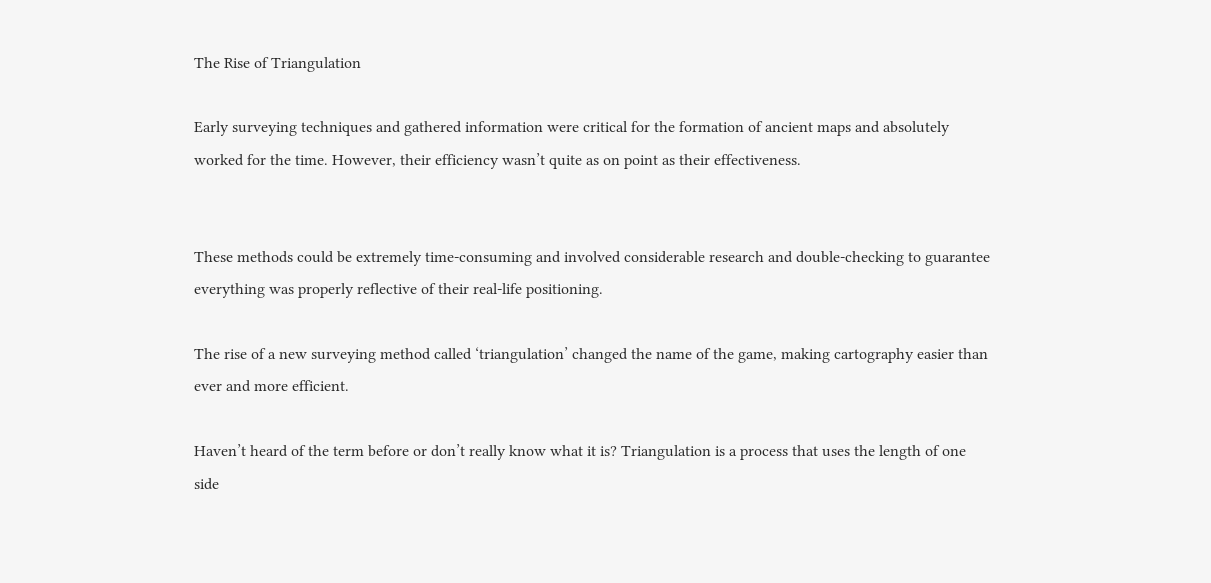The Rise of Triangulation

Early surveying techniques and gathered information were critical for the formation of ancient maps and absolutely worked for the time. However, their efficiency wasn’t quite as on point as their effectiveness.


These methods could be extremely time-consuming and involved considerable research and double-checking to guarantee everything was properly reflective of their real-life positioning.

The rise of a new surveying method called ‘triangulation’ changed the name of the game, making cartography easier than ever and more efficient.

Haven’t heard of the term before or don’t really know what it is? Triangulation is a process that uses the length of one side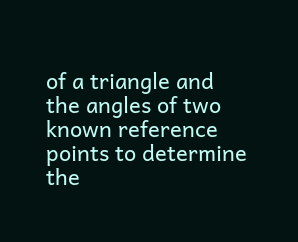of a triangle and the angles of two known reference points to determine the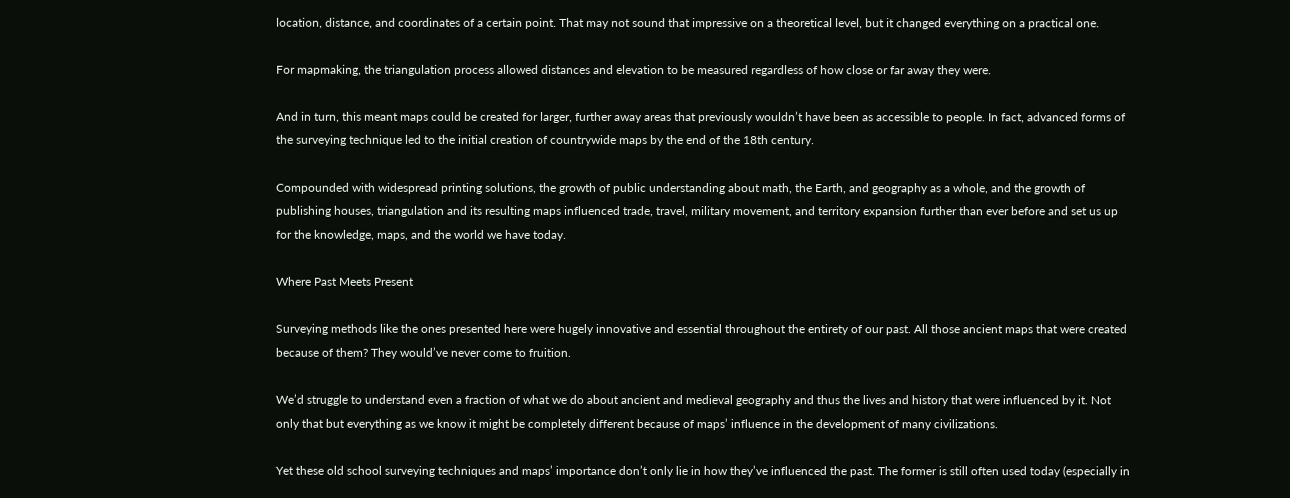location, distance, and coordinates of a certain point. That may not sound that impressive on a theoretical level, but it changed everything on a practical one.

For mapmaking, the triangulation process allowed distances and elevation to be measured regardless of how close or far away they were.

And in turn, this meant maps could be created for larger, further away areas that previously wouldn’t have been as accessible to people. In fact, advanced forms of the surveying technique led to the initial creation of countrywide maps by the end of the 18th century.

Compounded with widespread printing solutions, the growth of public understanding about math, the Earth, and geography as a whole, and the growth of publishing houses, triangulation and its resulting maps influenced trade, travel, military movement, and territory expansion further than ever before and set us up for the knowledge, maps, and the world we have today.

Where Past Meets Present

Surveying methods like the ones presented here were hugely innovative and essential throughout the entirety of our past. All those ancient maps that were created because of them? They would’ve never come to fruition.

We’d struggle to understand even a fraction of what we do about ancient and medieval geography and thus the lives and history that were influenced by it. Not only that but everything as we know it might be completely different because of maps’ influence in the development of many civilizations.

Yet these old school surveying techniques and maps’ importance don’t only lie in how they’ve influenced the past. The former is still often used today (especially in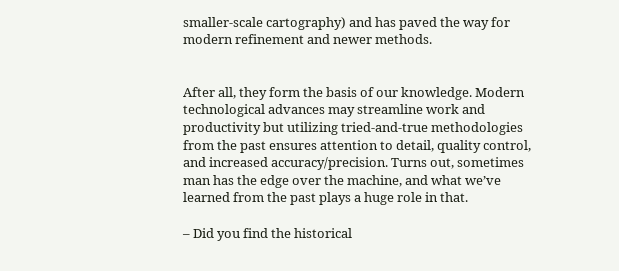smaller-scale cartography) and has paved the way for modern refinement and newer methods.


After all, they form the basis of our knowledge. Modern technological advances may streamline work and productivity but utilizing tried-and-true methodologies from the past ensures attention to detail, quality control, and increased accuracy/precision. Turns out, sometimes man has the edge over the machine, and what we’ve learned from the past plays a huge role in that.

– Did you find the historical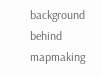background behind mapmaking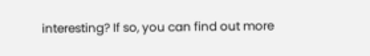interesting? If so, you can find out more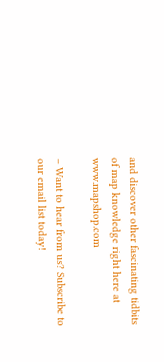and discover other fascinating tidbits of map knowledge right here at www.mapshop.com

– Want to hear from us? Subscribe to our email list today!